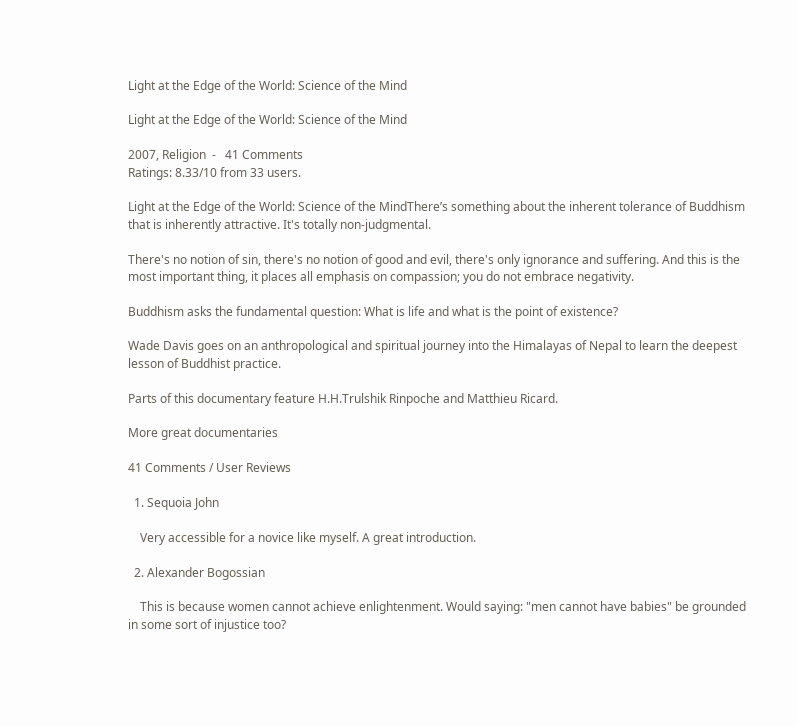Light at the Edge of the World: Science of the Mind

Light at the Edge of the World: Science of the Mind

2007, Religion  -   41 Comments
Ratings: 8.33/10 from 33 users.

Light at the Edge of the World: Science of the MindThere’s something about the inherent tolerance of Buddhism that is inherently attractive. It's totally non-judgmental.

There's no notion of sin, there's no notion of good and evil, there's only ignorance and suffering. And this is the most important thing, it places all emphasis on compassion; you do not embrace negativity.

Buddhism asks the fundamental question: What is life and what is the point of existence?

Wade Davis goes on an anthropological and spiritual journey into the Himalayas of Nepal to learn the deepest lesson of Buddhist practice.

Parts of this documentary feature H.H.Trulshik Rinpoche and Matthieu Ricard.

More great documentaries

41 Comments / User Reviews

  1. Sequoia John

    Very accessible for a novice like myself. A great introduction.

  2. Alexander Bogossian

    This is because women cannot achieve enlightenment. Would saying: "men cannot have babies" be grounded in some sort of injustice too?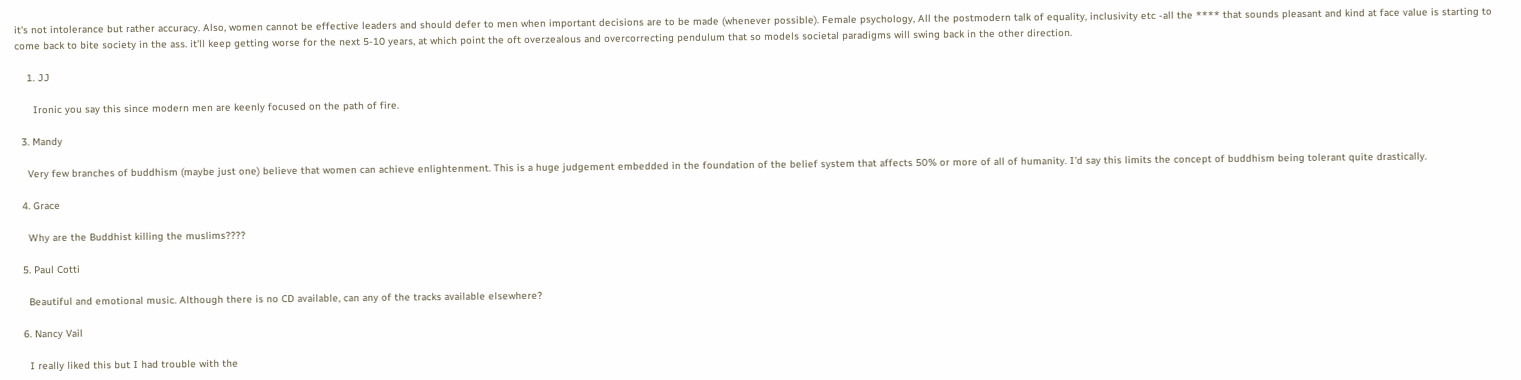it's not intolerance but rather accuracy. Also, women cannot be effective leaders and should defer to men when important decisions are to be made (whenever possible). Female psychology, All the postmodern talk of equality, inclusivity etc -all the **** that sounds pleasant and kind at face value is starting to come back to bite society in the ass. it'll keep getting worse for the next 5-10 years, at which point the oft overzealous and overcorrecting pendulum that so models societal paradigms will swing back in the other direction.

    1. JJ

      Ironic you say this since modern men are keenly focused on the path of fire.

  3. Mandy

    Very few branches of buddhism (maybe just one) believe that women can achieve enlightenment. This is a huge judgement embedded in the foundation of the belief system that affects 50% or more of all of humanity. I'd say this limits the concept of buddhism being tolerant quite drastically.

  4. Grace

    Why are the Buddhist killing the muslims????

  5. Paul Cotti

    Beautiful and emotional music. Although there is no CD available, can any of the tracks available elsewhere?

  6. Nancy Vail

    I really liked this but I had trouble with the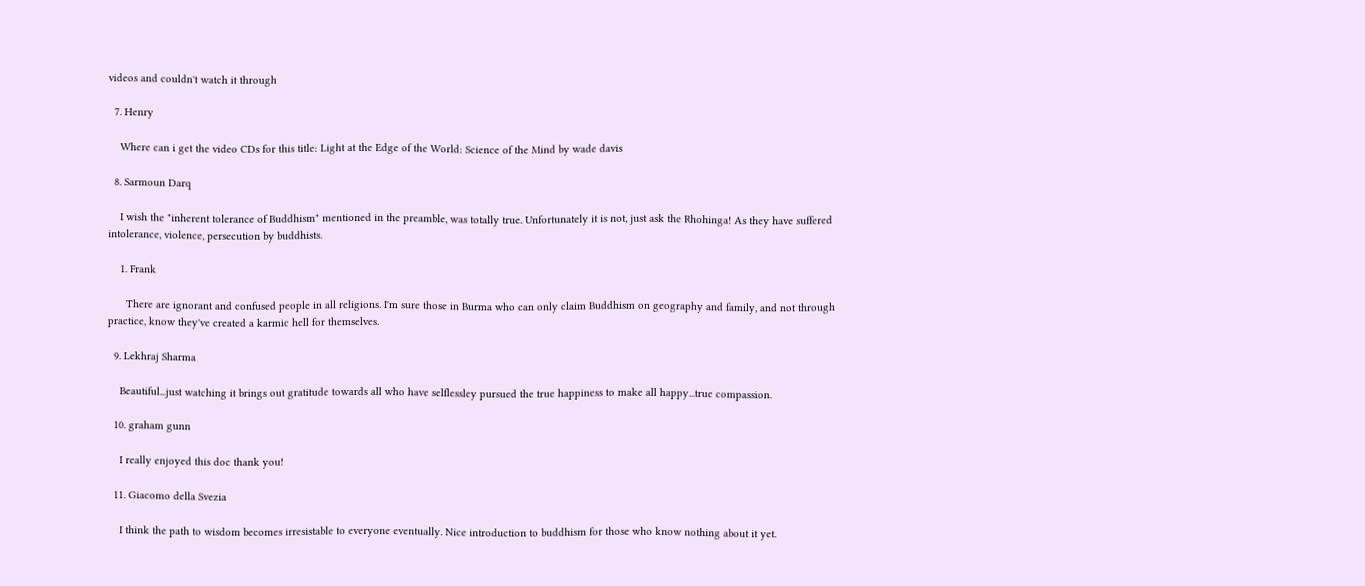videos and couldn't watch it through

  7. Henry

    Where can i get the video CDs for this title: Light at the Edge of the World: Science of the Mind by wade davis

  8. Sarmoun Darq

    I wish the "inherent tolerance of Buddhism" mentioned in the preamble, was totally true. Unfortunately it is not, just ask the Rhohinga! As they have suffered intolerance, violence, persecution by buddhists.

    1. Frank

      There are ignorant and confused people in all religions. I'm sure those in Burma who can only claim Buddhism on geography and family, and not through practice, know they've created a karmic hell for themselves.

  9. Lekhraj Sharma

    Beautiful...just watching it brings out gratitude towards all who have selflessley pursued the true happiness to make all happy...true compassion.

  10. graham gunn

    I really enjoyed this doc thank you!

  11. Giacomo della Svezia

    I think the path to wisdom becomes irresistable to everyone eventually. Nice introduction to buddhism for those who know nothing about it yet.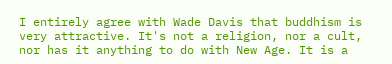I entirely agree with Wade Davis that buddhism is very attractive. It's not a religion, nor a cult, nor has it anything to do with New Age. It is a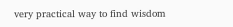very practical way to find wisdom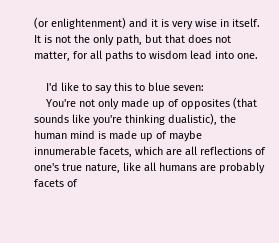(or enlightenment) and it is very wise in itself. It is not the only path, but that does not matter, for all paths to wisdom lead into one.

    I'd like to say this to blue seven:
    You're not only made up of opposites (that sounds like you're thinking dualistic), the human mind is made up of maybe innumerable facets, which are all reflections of one's true nature, like all humans are probably facets of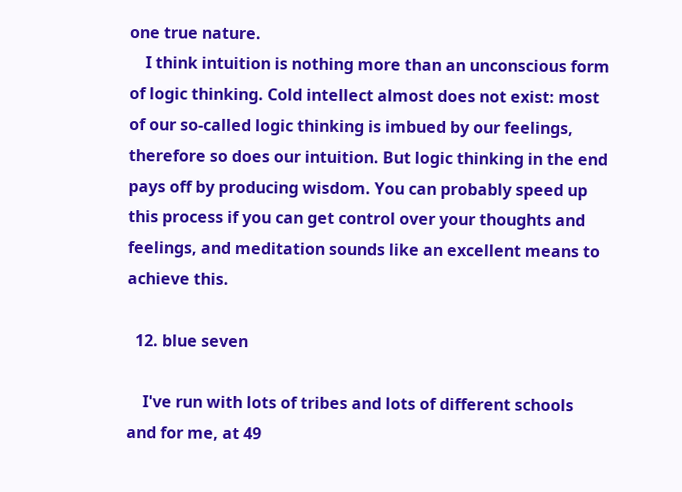one true nature.
    I think intuition is nothing more than an unconscious form of logic thinking. Cold intellect almost does not exist: most of our so-called logic thinking is imbued by our feelings, therefore so does our intuition. But logic thinking in the end pays off by producing wisdom. You can probably speed up this process if you can get control over your thoughts and feelings, and meditation sounds like an excellent means to achieve this.

  12. blue seven

    I've run with lots of tribes and lots of different schools and for me, at 49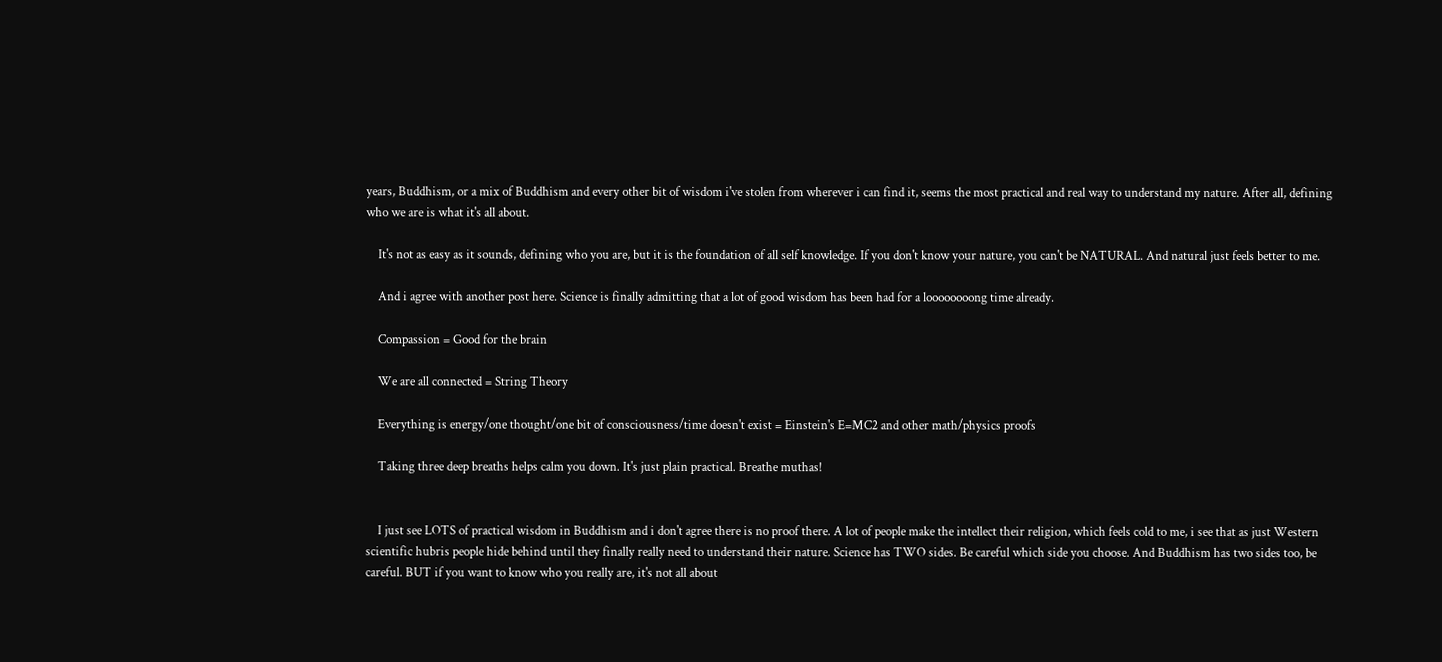years, Buddhism, or a mix of Buddhism and every other bit of wisdom i've stolen from wherever i can find it, seems the most practical and real way to understand my nature. After all, defining who we are is what it's all about.

    It's not as easy as it sounds, defining who you are, but it is the foundation of all self knowledge. If you don't know your nature, you can't be NATURAL. And natural just feels better to me.

    And i agree with another post here. Science is finally admitting that a lot of good wisdom has been had for a loooooooong time already.

    Compassion = Good for the brain

    We are all connected = String Theory

    Everything is energy/one thought/one bit of consciousness/time doesn't exist = Einstein's E=MC2 and other math/physics proofs

    Taking three deep breaths helps calm you down. It's just plain practical. Breathe muthas!


    I just see LOTS of practical wisdom in Buddhism and i don't agree there is no proof there. A lot of people make the intellect their religion, which feels cold to me, i see that as just Western scientific hubris people hide behind until they finally really need to understand their nature. Science has TWO sides. Be careful which side you choose. And Buddhism has two sides too, be careful. BUT if you want to know who you really are, it's not all about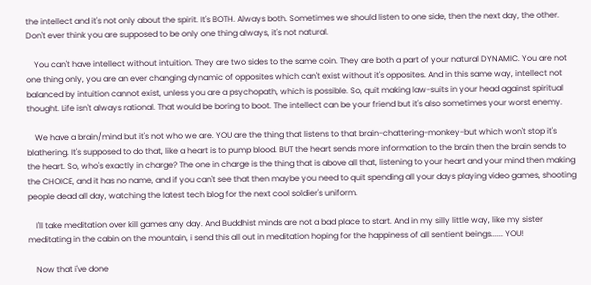the intellect and it's not only about the spirit. It's BOTH. Always both. Sometimes we should listen to one side, then the next day, the other. Don't ever think you are supposed to be only one thing always, it's not natural.

    You can't have intellect without intuition. They are two sides to the same coin. They are both a part of your natural DYNAMIC. You are not one thing only, you are an ever changing dynamic of opposites which can't exist without it's opposites. And in this same way, intellect not balanced by intuition cannot exist, unless you are a psychopath, which is possible. So, quit making law-suits in your head against spiritual thought. Life isn't always rational. That would be boring to boot. The intellect can be your friend but it's also sometimes your worst enemy.

    We have a brain/mind but it's not who we are. YOU are the thing that listens to that brain-chattering-monkey-but which won't stop it's blathering. It's supposed to do that, like a heart is to pump blood. BUT the heart sends more information to the brain then the brain sends to the heart. So, who's exactly in charge? The one in charge is the thing that is above all that, listening to your heart and your mind then making the CHOICE, and it has no name, and if you can't see that then maybe you need to quit spending all your days playing video games, shooting people dead all day, watching the latest tech blog for the next cool soldier's uniform.

    I'll take meditation over kill games any day. And Buddhist minds are not a bad place to start. And in my silly little way, like my sister meditating in the cabin on the mountain, i send this all out in meditation hoping for the happiness of all sentient beings...... YOU!

    Now that i've done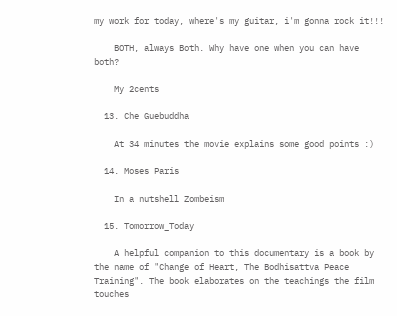my work for today, where's my guitar, i'm gonna rock it!!!

    BOTH, always Both. Why have one when you can have both?

    My 2cents

  13. Che Guebuddha

    At 34 minutes the movie explains some good points :)

  14. Moses Paris

    In a nutshell Zombeism

  15. Tomorrow_Today

    A helpful companion to this documentary is a book by the name of "Change of Heart, The Bodhisattva Peace Training". The book elaborates on the teachings the film touches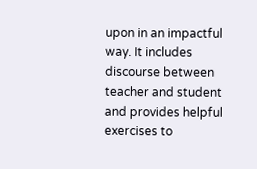upon in an impactful way. It includes discourse between teacher and student and provides helpful exercises to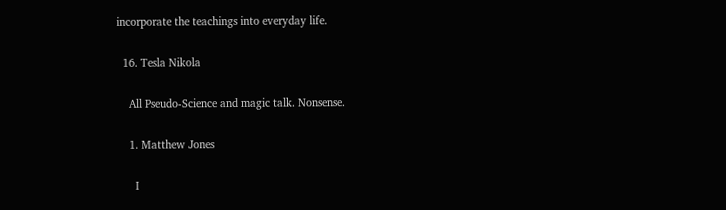incorporate the teachings into everyday life.

  16. Tesla Nikola

    All Pseudo-Science and magic talk. Nonsense.

    1. Matthew Jones

      I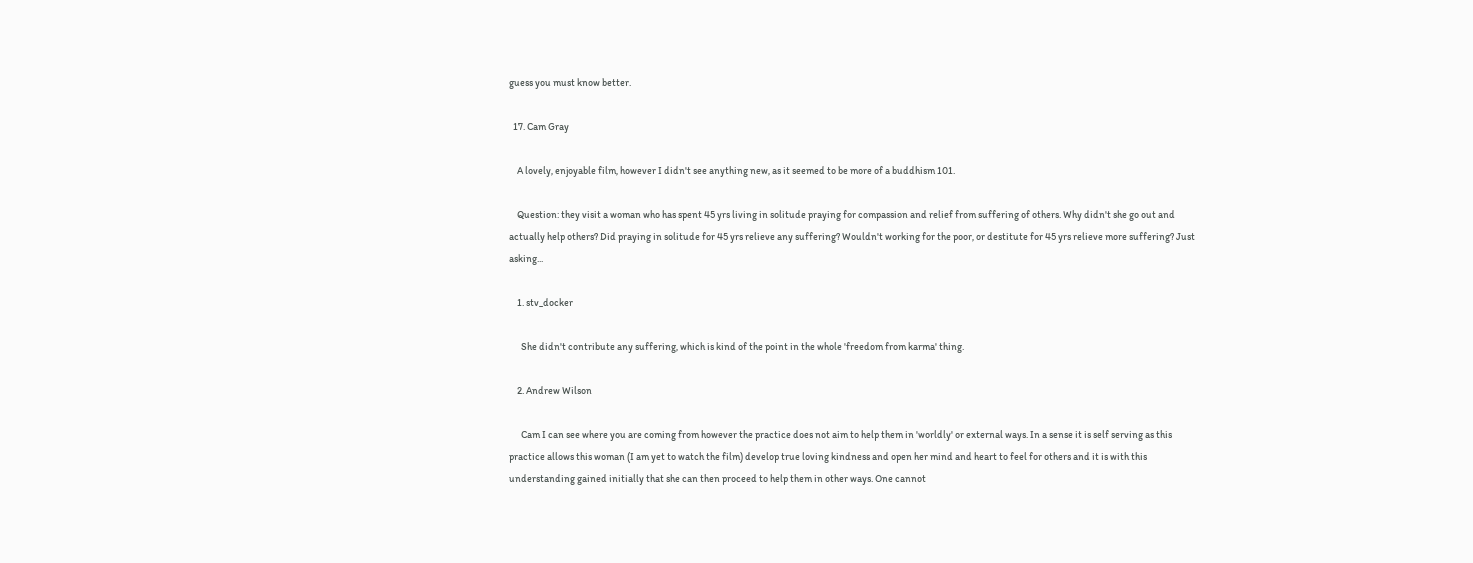guess you must know better.

  17. Cam Gray

    A lovely, enjoyable film, however I didn't see anything new, as it seemed to be more of a buddhism 101.

    Question: they visit a woman who has spent 45 yrs living in solitude praying for compassion and relief from suffering of others. Why didn't she go out and actually help others? Did praying in solitude for 45 yrs relieve any suffering? Wouldn't working for the poor, or destitute for 45 yrs relieve more suffering? Just asking...

    1. stv_docker

      She didn't contribute any suffering, which is kind of the point in the whole 'freedom from karma' thing.

    2. Andrew Wilson

      Cam I can see where you are coming from however the practice does not aim to help them in 'worldly' or external ways. In a sense it is self serving as this practice allows this woman (I am yet to watch the film) develop true loving kindness and open her mind and heart to feel for others and it is with this understanding gained initially that she can then proceed to help them in other ways. One cannot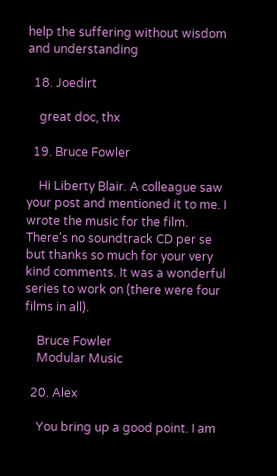help the suffering without wisdom and understanding

  18. Joedirt

    great doc, thx

  19. Bruce Fowler

    Hi Liberty Blair. A colleague saw your post and mentioned it to me. I wrote the music for the film. There's no soundtrack CD per se but thanks so much for your very kind comments. It was a wonderful series to work on (there were four films in all).

    Bruce Fowler
    Modular Music

  20. Alex

    You bring up a good point. I am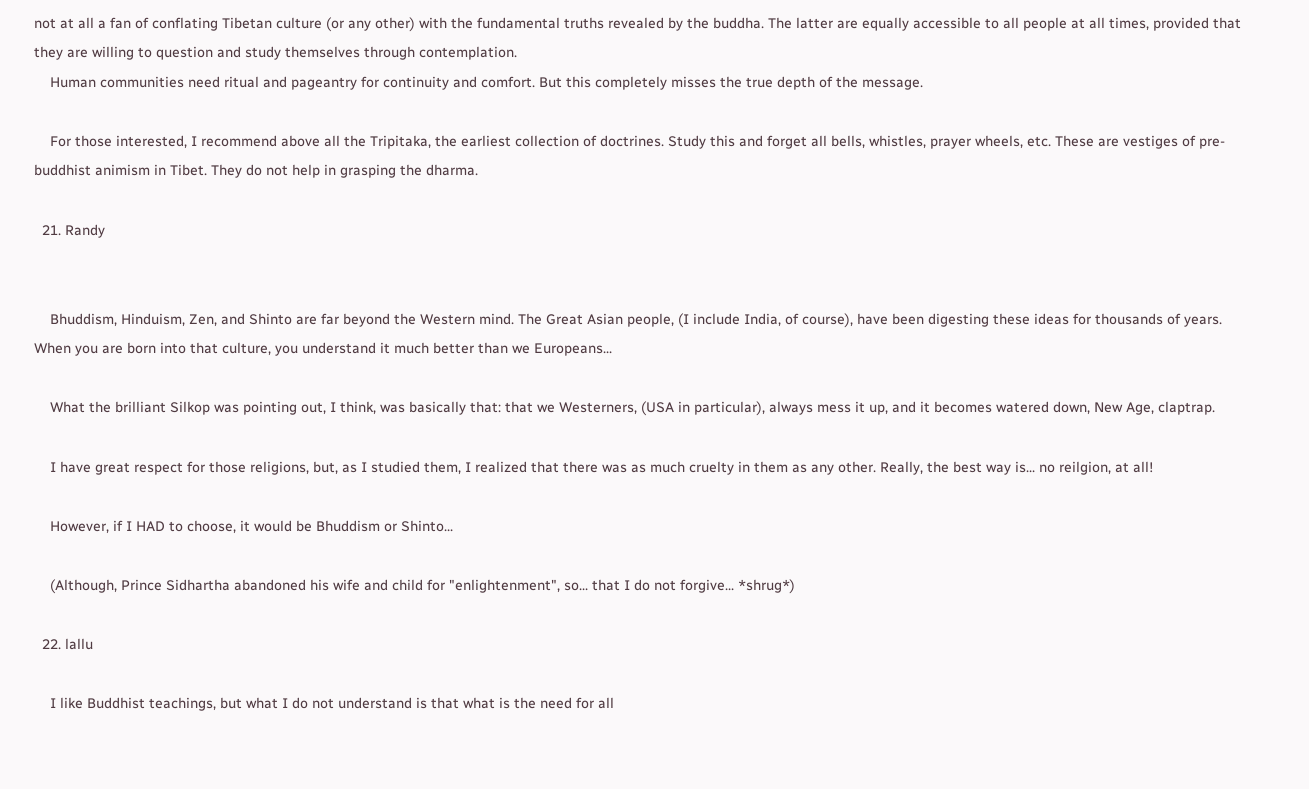not at all a fan of conflating Tibetan culture (or any other) with the fundamental truths revealed by the buddha. The latter are equally accessible to all people at all times, provided that they are willing to question and study themselves through contemplation.
    Human communities need ritual and pageantry for continuity and comfort. But this completely misses the true depth of the message.

    For those interested, I recommend above all the Tripitaka, the earliest collection of doctrines. Study this and forget all bells, whistles, prayer wheels, etc. These are vestiges of pre-buddhist animism in Tibet. They do not help in grasping the dharma.

  21. Randy


    Bhuddism, Hinduism, Zen, and Shinto are far beyond the Western mind. The Great Asian people, (I include India, of course), have been digesting these ideas for thousands of years. When you are born into that culture, you understand it much better than we Europeans...

    What the brilliant Silkop was pointing out, I think, was basically that: that we Westerners, (USA in particular), always mess it up, and it becomes watered down, New Age, claptrap.

    I have great respect for those religions, but, as I studied them, I realized that there was as much cruelty in them as any other. Really, the best way is... no reilgion, at all!

    However, if I HAD to choose, it would be Bhuddism or Shinto...

    (Although, Prince Sidhartha abandoned his wife and child for "enlightenment", so... that I do not forgive... *shrug*)

  22. lallu

    I like Buddhist teachings, but what I do not understand is that what is the need for all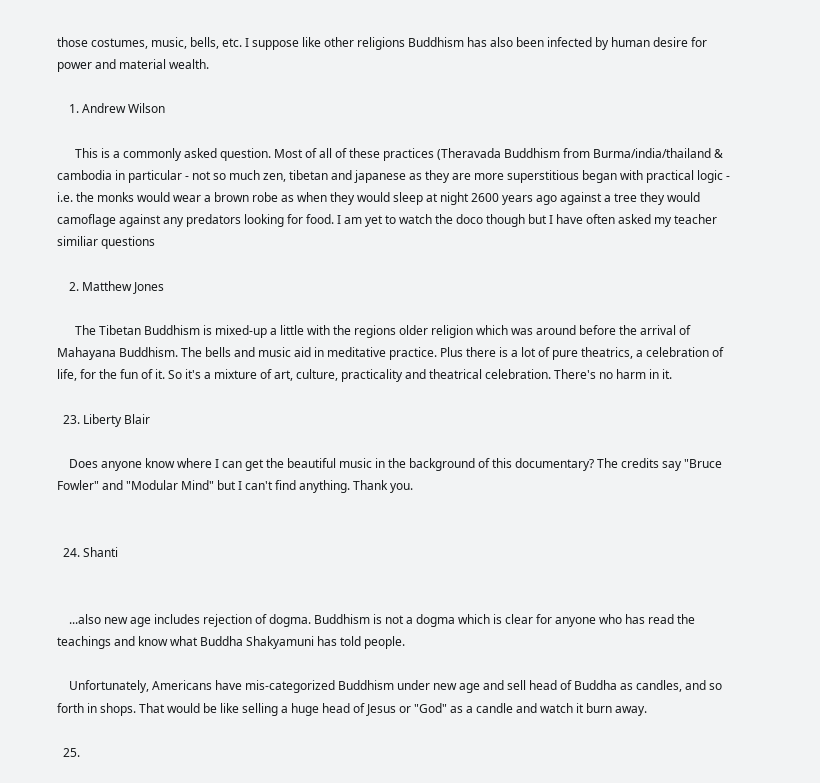those costumes, music, bells, etc. I suppose like other religions Buddhism has also been infected by human desire for power and material wealth.

    1. Andrew Wilson

      This is a commonly asked question. Most of all of these practices (Theravada Buddhism from Burma/india/thailand & cambodia in particular - not so much zen, tibetan and japanese as they are more superstitious began with practical logic - i.e. the monks would wear a brown robe as when they would sleep at night 2600 years ago against a tree they would camoflage against any predators looking for food. I am yet to watch the doco though but I have often asked my teacher similiar questions

    2. Matthew Jones

      The Tibetan Buddhism is mixed-up a little with the regions older religion which was around before the arrival of Mahayana Buddhism. The bells and music aid in meditative practice. Plus there is a lot of pure theatrics, a celebration of life, for the fun of it. So it's a mixture of art, culture, practicality and theatrical celebration. There's no harm in it.

  23. Liberty Blair

    Does anyone know where I can get the beautiful music in the background of this documentary? The credits say "Bruce Fowler" and "Modular Mind" but I can't find anything. Thank you.


  24. Shanti


    ...also new age includes rejection of dogma. Buddhism is not a dogma which is clear for anyone who has read the teachings and know what Buddha Shakyamuni has told people.

    Unfortunately, Americans have mis-categorized Buddhism under new age and sell head of Buddha as candles, and so forth in shops. That would be like selling a huge head of Jesus or "God" as a candle and watch it burn away.

  25.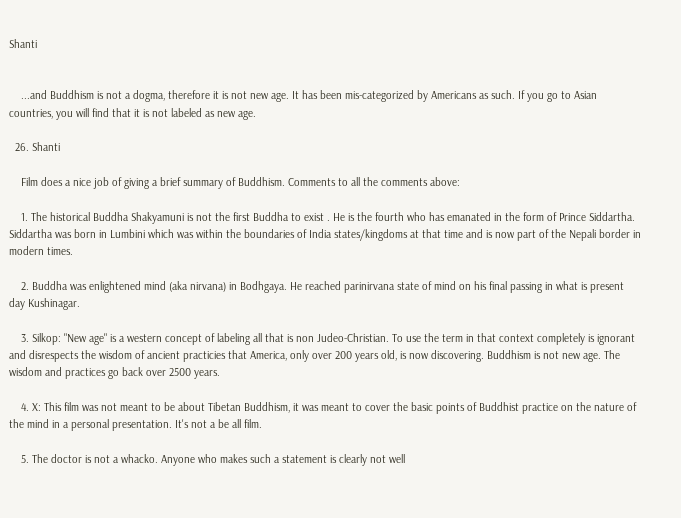Shanti


    ...and Buddhism is not a dogma, therefore it is not new age. It has been mis-categorized by Americans as such. If you go to Asian countries, you will find that it is not labeled as new age.

  26. Shanti

    Film does a nice job of giving a brief summary of Buddhism. Comments to all the comments above:

    1. The historical Buddha Shakyamuni is not the first Buddha to exist . He is the fourth who has emanated in the form of Prince Siddartha. Siddartha was born in Lumbini which was within the boundaries of India states/kingdoms at that time and is now part of the Nepali border in modern times.

    2. Buddha was enlightened mind (aka nirvana) in Bodhgaya. He reached parinirvana state of mind on his final passing in what is present day Kushinagar.

    3. Silkop: "New age" is a western concept of labeling all that is non Judeo-Christian. To use the term in that context completely is ignorant and disrespects the wisdom of ancient practicies that America, only over 200 years old, is now discovering. Buddhism is not new age. The wisdom and practices go back over 2500 years.

    4. X: This film was not meant to be about Tibetan Buddhism, it was meant to cover the basic points of Buddhist practice on the nature of the mind in a personal presentation. It's not a be all film.

    5. The doctor is not a whacko. Anyone who makes such a statement is clearly not well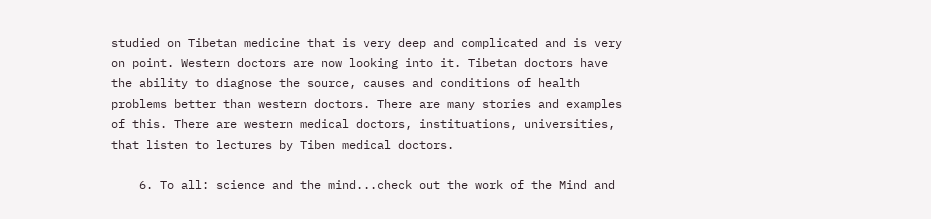studied on Tibetan medicine that is very deep and complicated and is very on point. Western doctors are now looking into it. Tibetan doctors have the ability to diagnose the source, causes and conditions of health problems better than western doctors. There are many stories and examples of this. There are western medical doctors, instituations, universities, that listen to lectures by Tiben medical doctors.

    6. To all: science and the mind...check out the work of the Mind and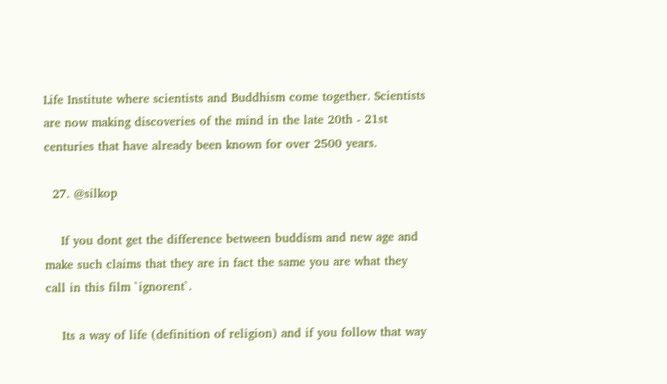Life Institute where scientists and Buddhism come together. Scientists are now making discoveries of the mind in the late 20th - 21st centuries that have already been known for over 2500 years.

  27. @silkop

    If you dont get the difference between buddism and new age and make such claims that they are in fact the same you are what they call in this film `ignorent`.

    Its a way of life (definition of religion) and if you follow that way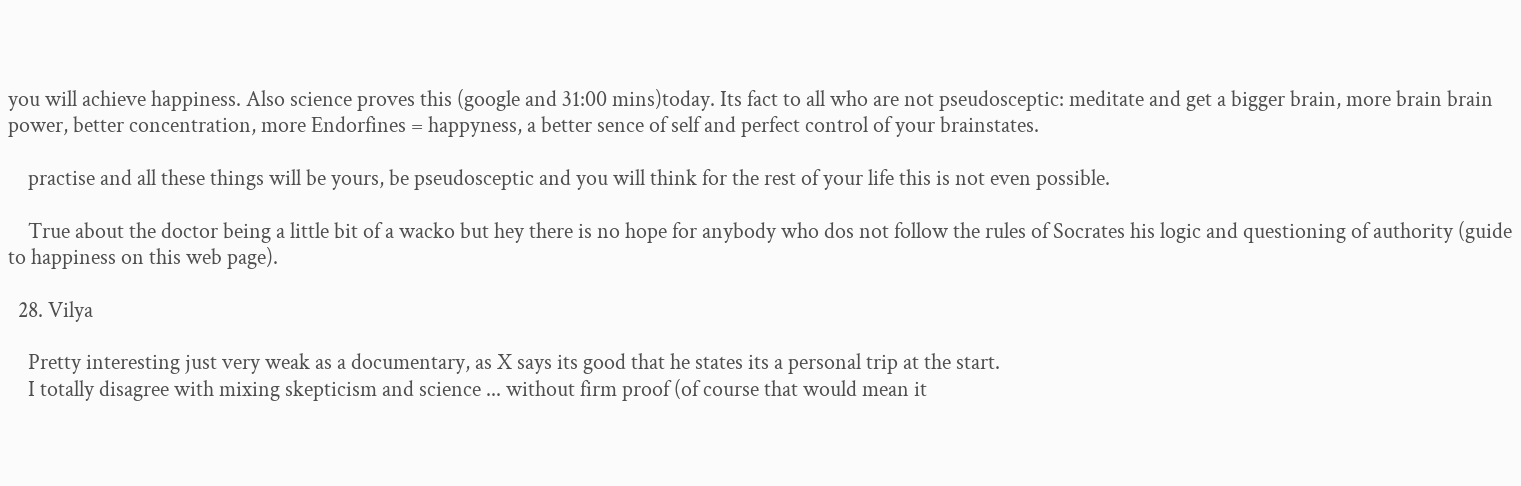you will achieve happiness. Also science proves this (google and 31:00 mins)today. Its fact to all who are not pseudosceptic: meditate and get a bigger brain, more brain brain power, better concentration, more Endorfines = happyness, a better sence of self and perfect control of your brainstates.

    practise and all these things will be yours, be pseudosceptic and you will think for the rest of your life this is not even possible.

    True about the doctor being a little bit of a wacko but hey there is no hope for anybody who dos not follow the rules of Socrates his logic and questioning of authority (guide to happiness on this web page).

  28. Vilya

    Pretty interesting just very weak as a documentary, as X says its good that he states its a personal trip at the start.
    I totally disagree with mixing skepticism and science ... without firm proof (of course that would mean it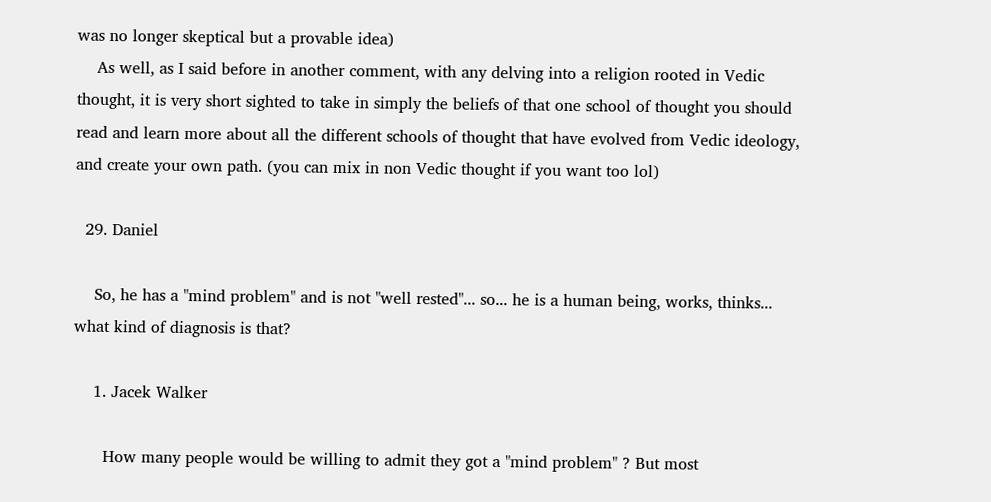was no longer skeptical but a provable idea)
    As well, as I said before in another comment, with any delving into a religion rooted in Vedic thought, it is very short sighted to take in simply the beliefs of that one school of thought you should read and learn more about all the different schools of thought that have evolved from Vedic ideology, and create your own path. (you can mix in non Vedic thought if you want too lol)

  29. Daniel

    So, he has a "mind problem" and is not "well rested"... so... he is a human being, works, thinks... what kind of diagnosis is that?

    1. Jacek Walker

      How many people would be willing to admit they got a "mind problem" ? But most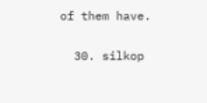of them have.

  30. silkop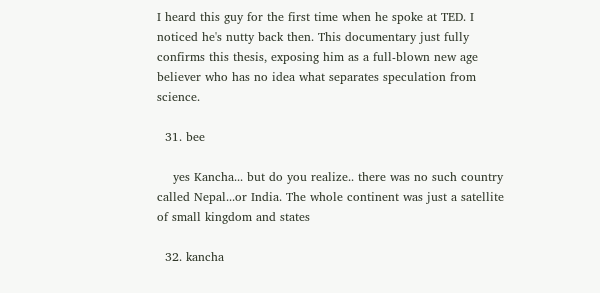I heard this guy for the first time when he spoke at TED. I noticed he's nutty back then. This documentary just fully confirms this thesis, exposing him as a full-blown new age believer who has no idea what separates speculation from science.

  31. bee

    yes Kancha... but do you realize.. there was no such country called Nepal...or India. The whole continent was just a satellite of small kingdom and states

  32. kancha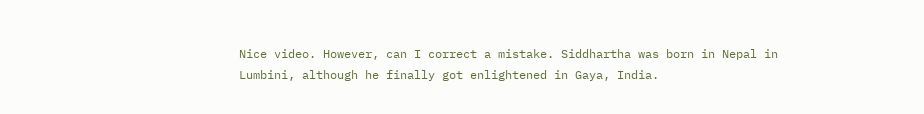Nice video. However, can I correct a mistake. Siddhartha was born in Nepal in Lumbini, although he finally got enlightened in Gaya, India.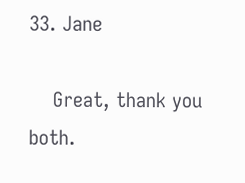33. Jane

    Great, thank you both.